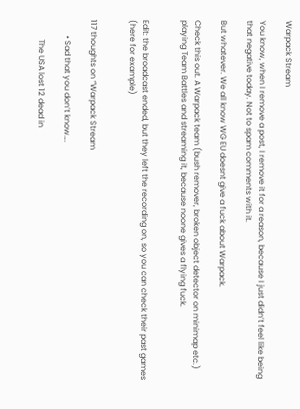Warpack Stream

You know, when I remove a post, I remove it for a reason, because I just didn’t feel like being that negative today. Not to spam comments with it.

But whatever. We all know WG EU doesnt give a fuck about Warpack.

Check this out. A Warpack team (bush remover, broken object detector on minimap etc.) playing Team Battles and streaming it, because noone gives a flying fuck.


Edit: the broadcast ended, but they left the recording on, so you can check their past games (here for example)


117 thoughts on “Warpack Stream

        • Sad that you don’t know….

          The USA lost 12 dead in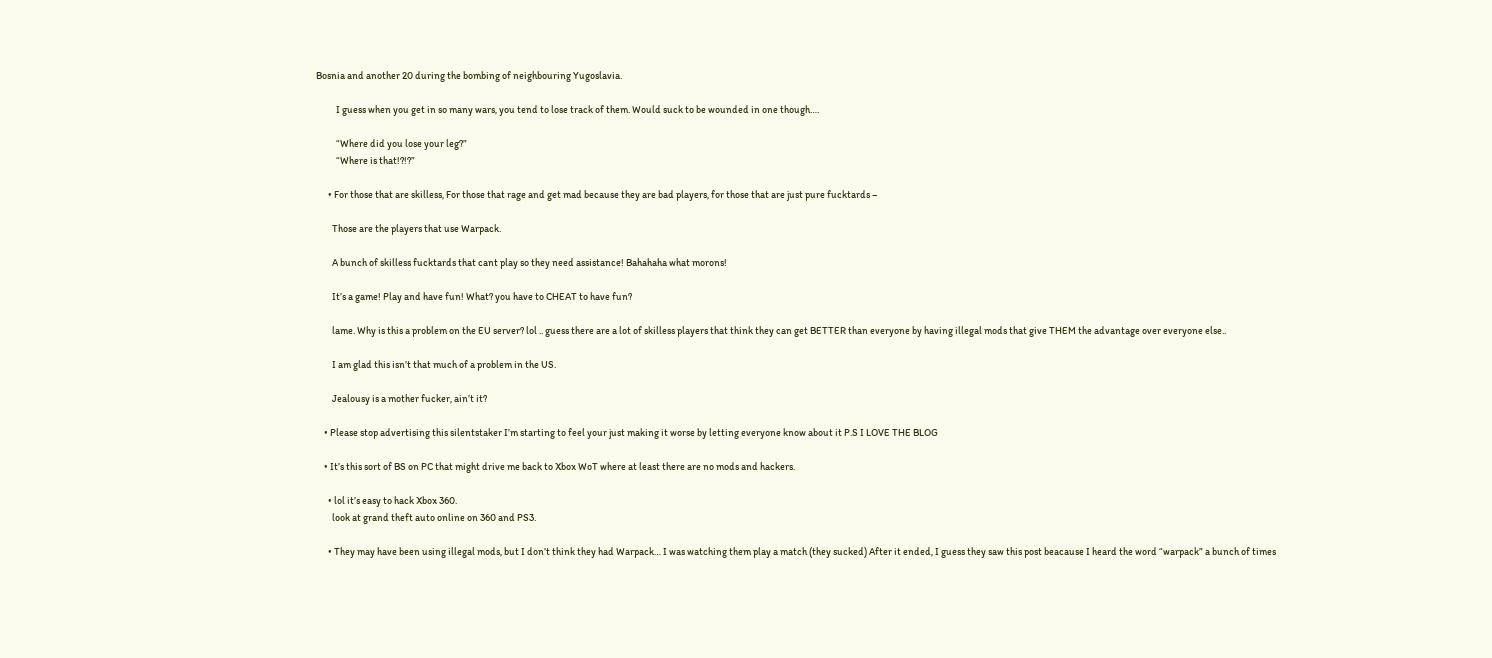Bosnia and another 20 during the bombing of neighbouring Yugoslavia.

          I guess when you get in so many wars, you tend to lose track of them. Would suck to be wounded in one though….

          “Where did you lose your leg?”
          “Where is that!?!?”

      • For those that are skilless, For those that rage and get mad because they are bad players, for those that are just pure fucktards –

        Those are the players that use Warpack.

        A bunch of skilless fucktards that cant play so they need assistance! Bahahaha what morons!

        It’s a game! Play and have fun! What? you have to CHEAT to have fun?

        lame. Why is this a problem on the EU server? lol .. guess there are a lot of skilless players that think they can get BETTER than everyone by having illegal mods that give THEM the advantage over everyone else..

        I am glad this isn’t that much of a problem in the US.

        Jealousy is a mother fucker, ain’t it?

    • Please stop advertising this silentstaker I’m starting to feel your just making it worse by letting everyone know about it P.S I LOVE THE BLOG

    • It’s this sort of BS on PC that might drive me back to Xbox WoT where at least there are no mods and hackers.

      • lol it’s easy to hack Xbox 360.
        look at grand theft auto online on 360 and PS3.

      • They may have been using illegal mods, but I don’t think they had Warpack… I was watching them play a match (they sucked) After it ended, I guess they saw this post beacause I heard the word “warpack” a bunch of times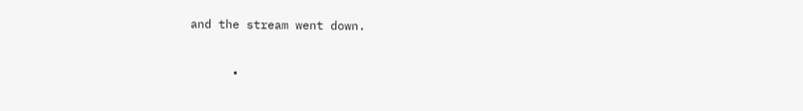and the stream went down.

      •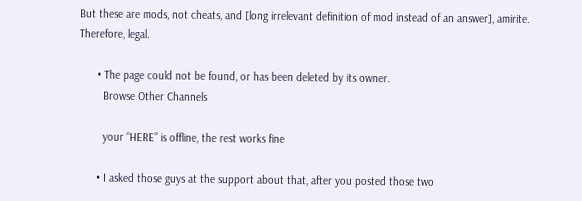But these are mods, not cheats, and [long irrelevant definition of mod instead of an answer], amirite. Therefore, legal.

      • The page could not be found, or has been deleted by its owner.
        Browse Other Channels

        your “HERE” is offline, the rest works fine

      • I asked those guys at the support about that, after you posted those two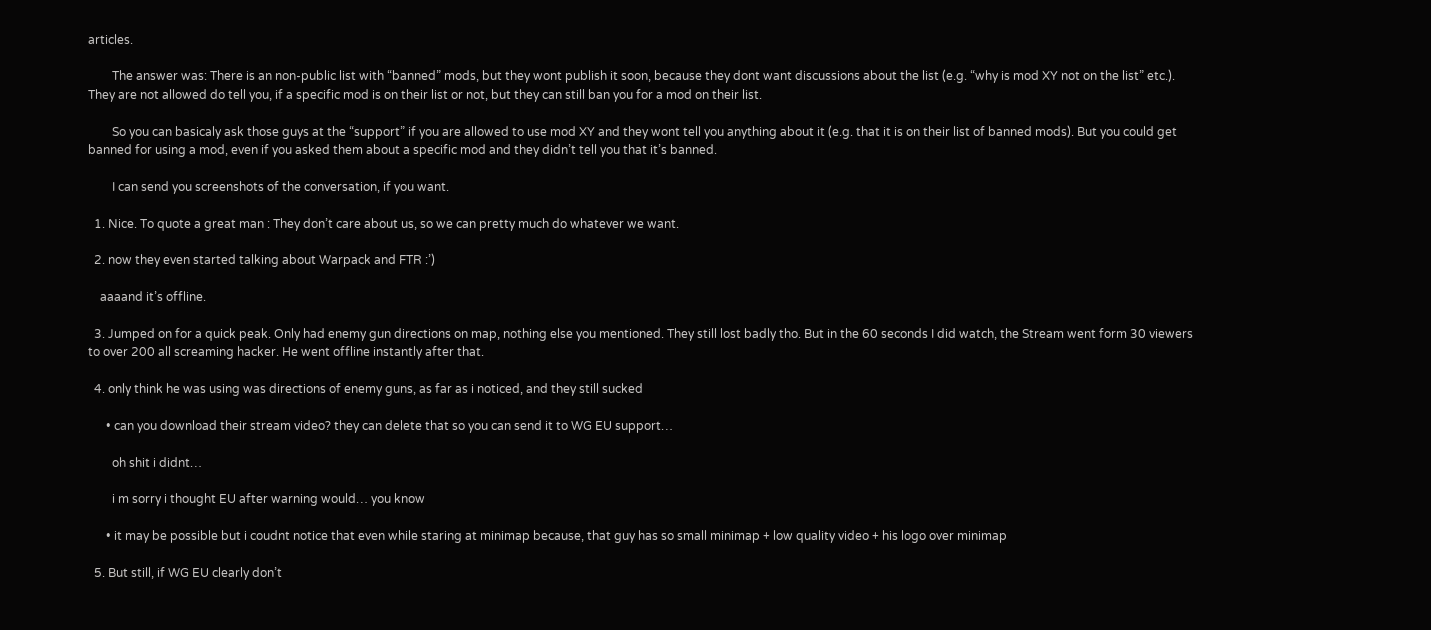articles.

        The answer was: There is an non-public list with “banned” mods, but they wont publish it soon, because they dont want discussions about the list (e.g. “why is mod XY not on the list” etc.). They are not allowed do tell you, if a specific mod is on their list or not, but they can still ban you for a mod on their list.

        So you can basicaly ask those guys at the “support” if you are allowed to use mod XY and they wont tell you anything about it (e.g. that it is on their list of banned mods). But you could get banned for using a mod, even if you asked them about a specific mod and they didn’t tell you that it’s banned.

        I can send you screenshots of the conversation, if you want.

  1. Nice. To quote a great man : They don’t care about us, so we can pretty much do whatever we want.

  2. now they even started talking about Warpack and FTR :’)

    aaaand it’s offline.

  3. Jumped on for a quick peak. Only had enemy gun directions on map, nothing else you mentioned. They still lost badly tho. But in the 60 seconds I did watch, the Stream went form 30 viewers to over 200 all screaming hacker. He went offline instantly after that.

  4. only think he was using was directions of enemy guns, as far as i noticed, and they still sucked

      • can you download their stream video? they can delete that so you can send it to WG EU support…

        oh shit i didnt…

        i m sorry i thought EU after warning would… you know

      • it may be possible but i coudnt notice that even while staring at minimap because, that guy has so small minimap + low quality video + his logo over minimap

  5. But still, if WG EU clearly don’t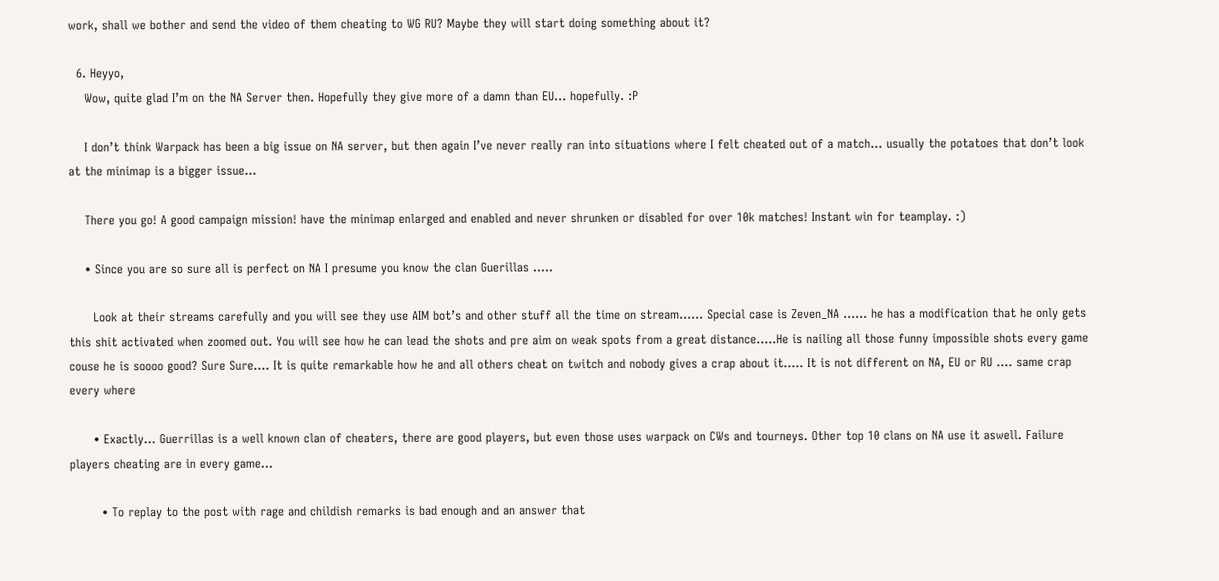work, shall we bother and send the video of them cheating to WG RU? Maybe they will start doing something about it?

  6. Heyyo,
    Wow, quite glad I’m on the NA Server then. Hopefully they give more of a damn than EU… hopefully. :P

    I don’t think Warpack has been a big issue on NA server, but then again I’ve never really ran into situations where I felt cheated out of a match… usually the potatoes that don’t look at the minimap is a bigger issue…

    There you go! A good campaign mission! have the minimap enlarged and enabled and never shrunken or disabled for over 10k matches! Instant win for teamplay. :)

    • Since you are so sure all is perfect on NA I presume you know the clan Guerillas …..

      Look at their streams carefully and you will see they use AIM bot’s and other stuff all the time on stream…… Special case is Zeven_NA …… he has a modification that he only gets this shit activated when zoomed out. You will see how he can lead the shots and pre aim on weak spots from a great distance…..He is nailing all those funny impossible shots every game couse he is soooo good? Sure Sure…. It is quite remarkable how he and all others cheat on twitch and nobody gives a crap about it….. It is not different on NA, EU or RU …. same crap every where

      • Exactly… Guerrillas is a well known clan of cheaters, there are good players, but even those uses warpack on CWs and tourneys. Other top 10 clans on NA use it aswell. Failure players cheating are in every game…

        • To replay to the post with rage and childish remarks is bad enough and an answer that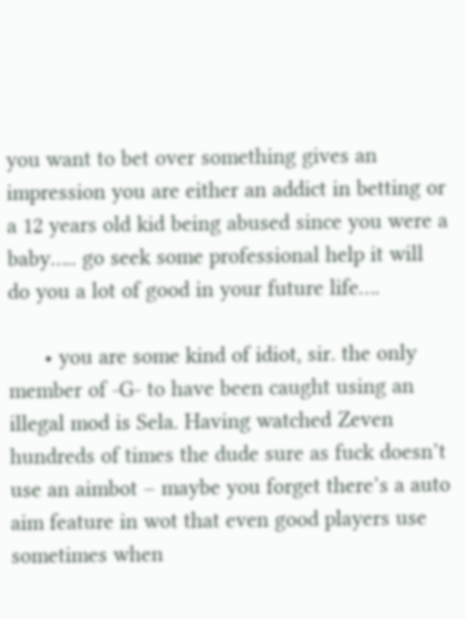you want to bet over something gives an impression you are either an addict in betting or a 12 years old kid being abused since you were a baby….. go seek some professional help it will do you a lot of good in your future life….

      • you are some kind of idiot, sir. the only member of -G- to have been caught using an illegal mod is Sela. Having watched Zeven hundreds of times the dude sure as fuck doesn’t use an aimbot – maybe you forget there’s a auto aim feature in wot that even good players use sometimes when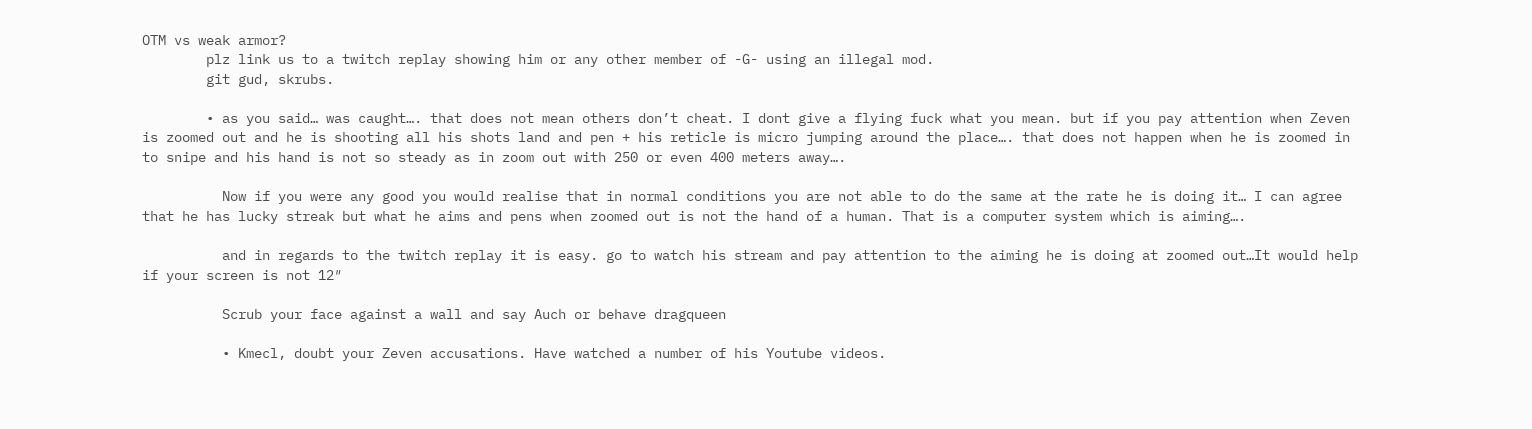OTM vs weak armor?
        plz link us to a twitch replay showing him or any other member of -G- using an illegal mod.
        git gud, skrubs.

        • as you said… was caught…. that does not mean others don’t cheat. I dont give a flying fuck what you mean. but if you pay attention when Zeven is zoomed out and he is shooting all his shots land and pen + his reticle is micro jumping around the place…. that does not happen when he is zoomed in to snipe and his hand is not so steady as in zoom out with 250 or even 400 meters away….

          Now if you were any good you would realise that in normal conditions you are not able to do the same at the rate he is doing it… I can agree that he has lucky streak but what he aims and pens when zoomed out is not the hand of a human. That is a computer system which is aiming….

          and in regards to the twitch replay it is easy. go to watch his stream and pay attention to the aiming he is doing at zoomed out…It would help if your screen is not 12″

          Scrub your face against a wall and say Auch or behave dragqueen

          • Kmecl, doubt your Zeven accusations. Have watched a number of his Youtube videos.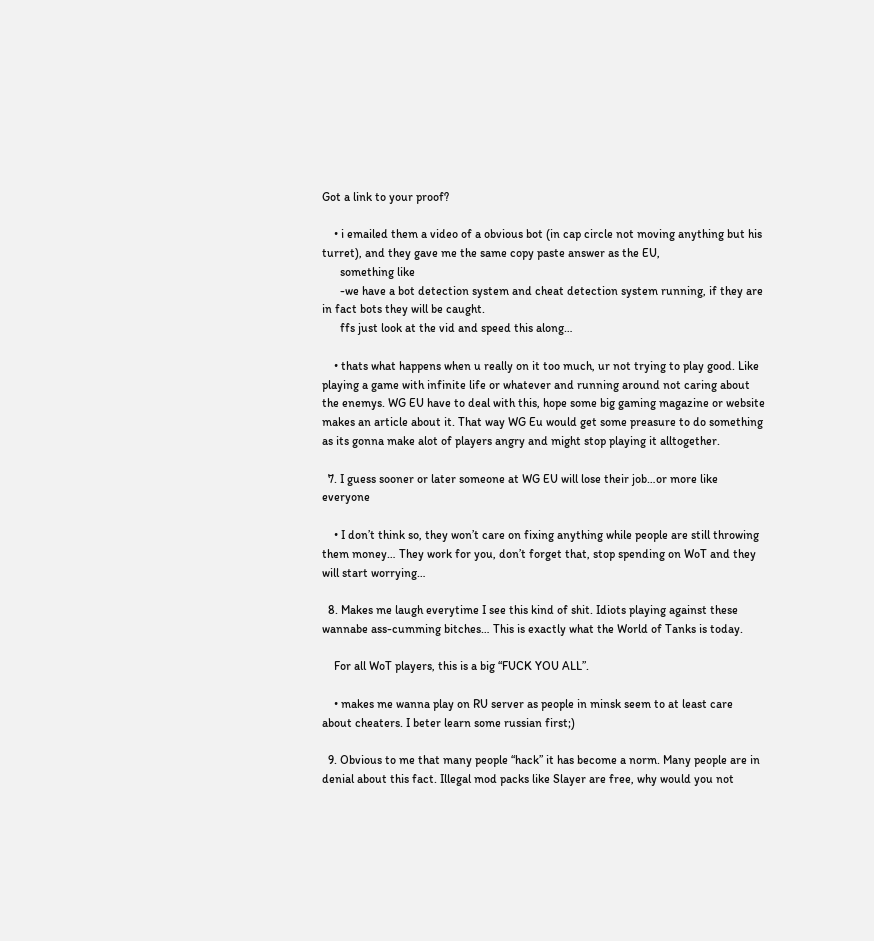Got a link to your proof?

    • i emailed them a video of a obvious bot (in cap circle not moving anything but his turret), and they gave me the same copy paste answer as the EU,
      something like
      -we have a bot detection system and cheat detection system running, if they are in fact bots they will be caught.
      ffs just look at the vid and speed this along…

    • thats what happens when u really on it too much, ur not trying to play good. Like playing a game with infinite life or whatever and running around not caring about the enemys. WG EU have to deal with this, hope some big gaming magazine or website makes an article about it. That way WG Eu would get some preasure to do something as its gonna make alot of players angry and might stop playing it alltogether.

  7. I guess sooner or later someone at WG EU will lose their job…or more like everyone

    • I don’t think so, they won’t care on fixing anything while people are still throwing them money… They work for you, don’t forget that, stop spending on WoT and they will start worrying…

  8. Makes me laugh everytime I see this kind of shit. Idiots playing against these wannabe ass-cumming bitches… This is exactly what the World of Tanks is today.

    For all WoT players, this is a big “FUCK YOU ALL”.

    • makes me wanna play on RU server as people in minsk seem to at least care about cheaters. I beter learn some russian first;)

  9. Obvious to me that many people “hack” it has become a norm. Many people are in denial about this fact. Illegal mod packs like Slayer are free, why would you not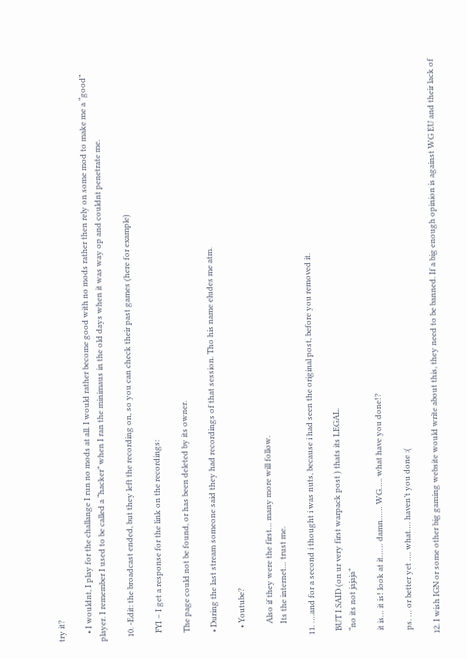try it?

    • I wouldnt, I play for the challange I run no mods at all. I would rather become good with no mods rather then rely on some mod to make me a “good” player. I remember I used to be called a “hacker” when I ran the minimaus in the old days when it was way op and couldnt penetrate me.

  10. -Edit: the broadcast ended, but they left the recording on, so you can check their past games (here for example)

    FYI – I get a response for the link on the recordings:

    The page could not be found, or has been deleted by its owner.

    • During the last stream someone said they had recordings of that session. Tho his name eludes me atm.

      • Youtube?

        Also if they were the first… many more will follow.
        Its the internet… trust me.

  11. ….and for a second i thought i was nuts, because i had seen the original post, before you removed it.

    BUT I SAID (on ur very first warpack post ) thats its LEGAL.
    “no its not jajaja”

    it is… it is! look at it…… damn…… WG….. what have you done!?

    ps. … or better yet …. what…. haven’t you done :(

  12. I wish IGN or some other big gaming website would write about this, they need to be banned. If a big enough opinion is against WG EU and their lack of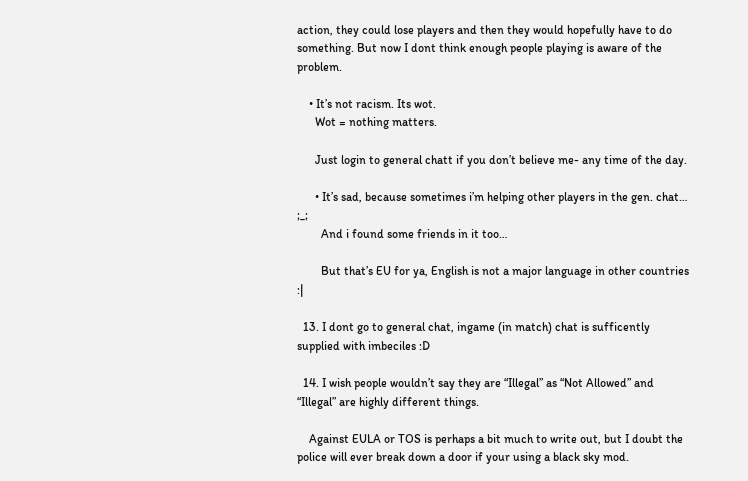action, they could lose players and then they would hopefully have to do something. But now I dont think enough people playing is aware of the problem.

    • It’s not racism. Its wot.
      Wot = nothing matters.

      Just login to general chatt if you don’t believe me- any time of the day.

      • It’s sad, because sometimes i’m helping other players in the gen. chat… ;_;
        And i found some friends in it too…

        But that’s EU for ya, English is not a major language in other countries :|

  13. I dont go to general chat, ingame (in match) chat is sufficently supplied with imbeciles :D

  14. I wish people wouldn’t say they are “Illegal” as “Not Allowed” and “Illegal” are highly different things.

    Against EULA or TOS is perhaps a bit much to write out, but I doubt the police will ever break down a door if your using a black sky mod.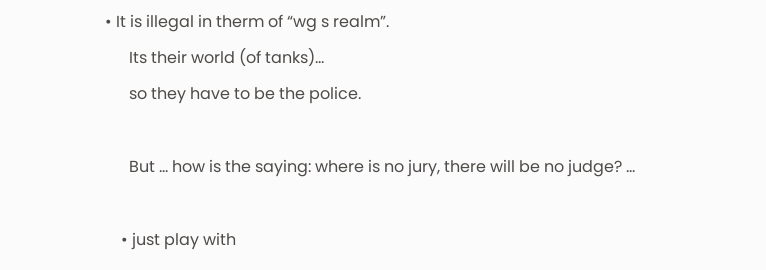• It is illegal in therm of “wg s realm”.
      Its their world (of tanks)…
      so they have to be the police.

      But … how is the saying: where is no jury, there will be no judge? …

    • just play with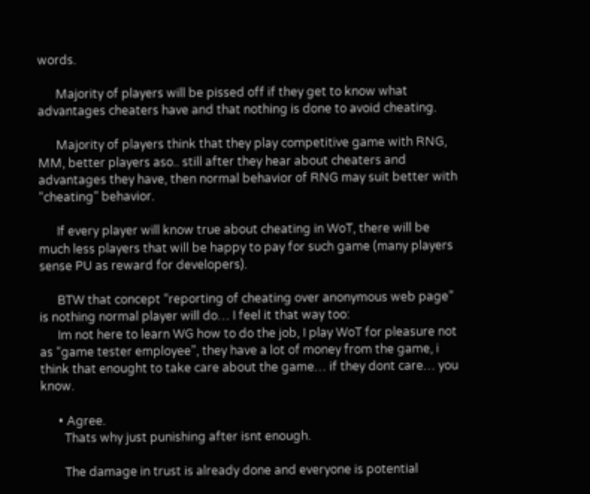words.

      Majority of players will be pissed off if they get to know what advantages cheaters have and that nothing is done to avoid cheating.

      Majority of players think that they play competitive game with RNG, MM, better players aso.. still after they hear about cheaters and advantages they have, then normal behavior of RNG may suit better with “cheating” behavior.

      If every player will know true about cheating in WoT, there will be much less players that will be happy to pay for such game (many players sense PU as reward for developers).

      BTW that concept “reporting of cheating over anonymous web page” is nothing normal player will do… I feel it that way too:
      Im not here to learn WG how to do the job, I play WoT for pleasure not as “game tester employee”, they have a lot of money from the game, i think that enought to take care about the game… if they dont care… you know.

      • Agree.
        Thats why just punishing after isnt enough.

        The damage in trust is already done and everyone is potential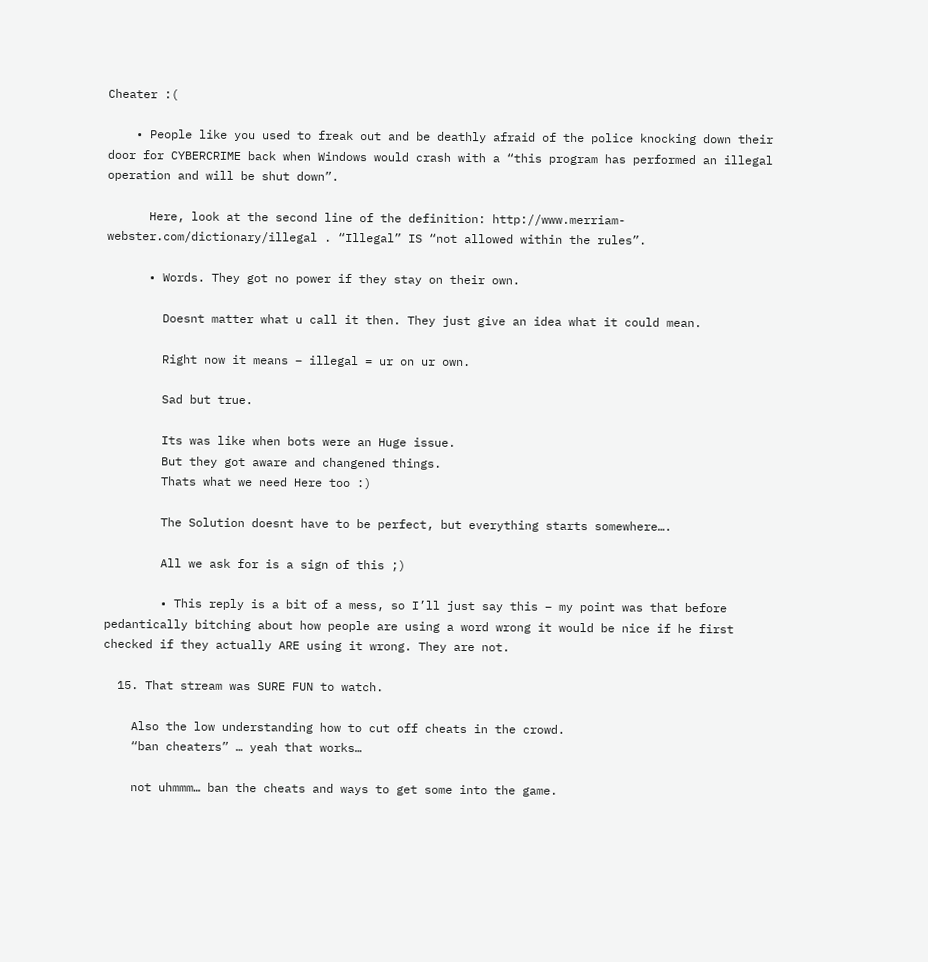Cheater :(

    • People like you used to freak out and be deathly afraid of the police knocking down their door for CYBERCRIME back when Windows would crash with a “this program has performed an illegal operation and will be shut down”.

      Here, look at the second line of the definition: http://www.merriam-webster.com/dictionary/illegal . “Illegal” IS “not allowed within the rules”.

      • Words. They got no power if they stay on their own.

        Doesnt matter what u call it then. They just give an idea what it could mean.

        Right now it means – illegal = ur on ur own.

        Sad but true.

        Its was like when bots were an Huge issue.
        But they got aware and changened things.
        Thats what we need Here too :)

        The Solution doesnt have to be perfect, but everything starts somewhere….

        All we ask for is a sign of this ;)

        • This reply is a bit of a mess, so I’ll just say this – my point was that before pedantically bitching about how people are using a word wrong it would be nice if he first checked if they actually ARE using it wrong. They are not.

  15. That stream was SURE FUN to watch.

    Also the low understanding how to cut off cheats in the crowd.
    “ban cheaters” … yeah that works…

    not uhmmm… ban the cheats and ways to get some into the game.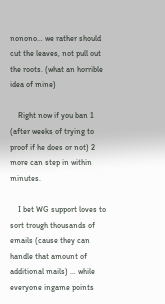nonono… we rather should cut the leaves, not pull out the roots. (what an horrible idea of mine)

    Right now if you ban 1 (after weeks of trying to proof if he does or not) 2 more can step in within minutes.

    I bet WG support loves to sort trough thousands of emails (cause they can handle that amount of additional mails) … while everyone ingame points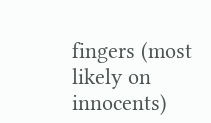fingers (most likely on innocents)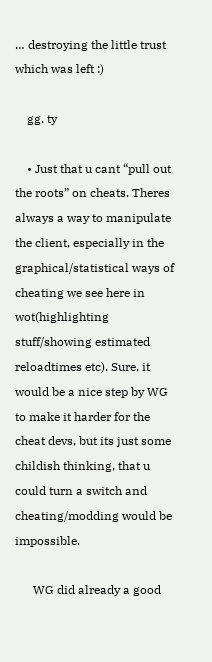… destroying the little trust which was left :)

    gg. ty

    • Just that u cant “pull out the roots” on cheats. Theres always a way to manipulate the client, especially in the graphical/statistical ways of cheating we see here in wot(highlighting stuff/showing estimated reloadtimes etc). Sure, it would be a nice step by WG to make it harder for the cheat devs, but its just some childish thinking, that u could turn a switch and cheating/modding would be impossible.

      WG did already a good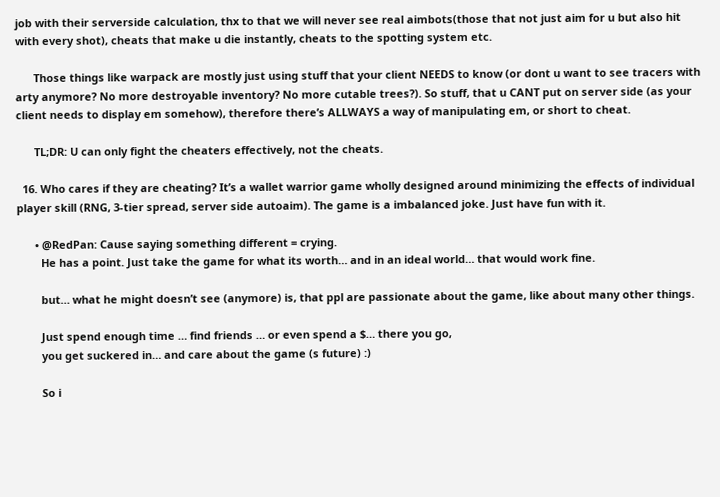job with their serverside calculation, thx to that we will never see real aimbots(those that not just aim for u but also hit with every shot), cheats that make u die instantly, cheats to the spotting system etc.

      Those things like warpack are mostly just using stuff that your client NEEDS to know (or dont u want to see tracers with arty anymore? No more destroyable inventory? No more cutable trees?). So stuff, that u CANT put on server side (as your client needs to display em somehow), therefore there’s ALLWAYS a way of manipulating em, or short to cheat.

      TL;DR: U can only fight the cheaters effectively, not the cheats.

  16. Who cares if they are cheating? It’s a wallet warrior game wholly designed around minimizing the effects of individual player skill (RNG, 3-tier spread, server side autoaim). The game is a imbalanced joke. Just have fun with it.

      • @RedPan: Cause saying something different = crying.
        He has a point. Just take the game for what its worth… and in an ideal world… that would work fine.

        but… what he might doesn’t see (anymore) is, that ppl are passionate about the game, like about many other things.

        Just spend enough time … find friends … or even spend a $… there you go,
        you get suckered in… and care about the game (s future) :)

        So i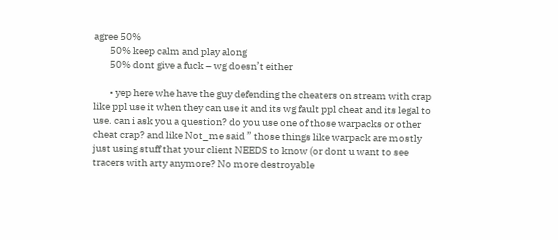agree 50%
        50% keep calm and play along
        50% dont give a fuck – wg doesn’t either

        • yep here whe have the guy defending the cheaters on stream with crap like ppl use it when they can use it and its wg fault ppl cheat and its legal to use. can i ask you a question? do you use one of those warpacks or other cheat crap? and like Not_me said ” those things like warpack are mostly just using stuff that your client NEEDS to know (or dont u want to see tracers with arty anymore? No more destroyable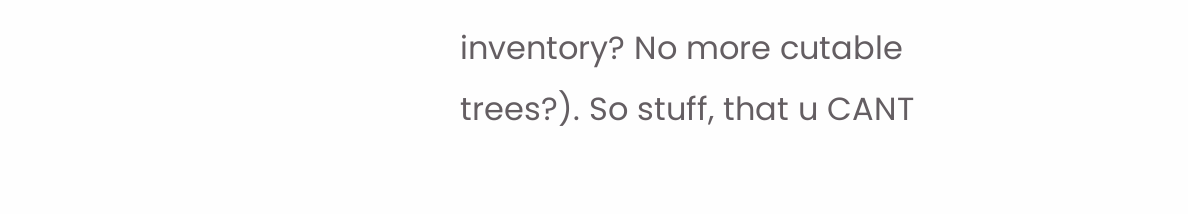inventory? No more cutable trees?). So stuff, that u CANT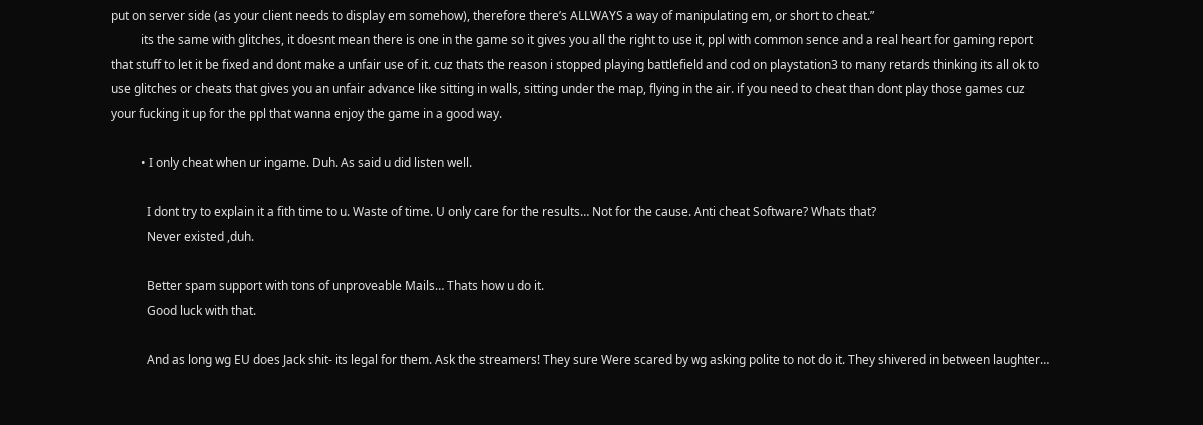put on server side (as your client needs to display em somehow), therefore there’s ALLWAYS a way of manipulating em, or short to cheat.”
          its the same with glitches, it doesnt mean there is one in the game so it gives you all the right to use it, ppl with common sence and a real heart for gaming report that stuff to let it be fixed and dont make a unfair use of it. cuz thats the reason i stopped playing battlefield and cod on playstation3 to many retards thinking its all ok to use glitches or cheats that gives you an unfair advance like sitting in walls, sitting under the map, flying in the air. if you need to cheat than dont play those games cuz your fucking it up for the ppl that wanna enjoy the game in a good way.

          • I only cheat when ur ingame. Duh. As said u did listen well.

            I dont try to explain it a fith time to u. Waste of time. U only care for the results… Not for the cause. Anti cheat Software? Whats that?
            Never existed ,duh.

            Better spam support with tons of unproveable Mails… Thats how u do it.
            Good luck with that.

            And as long wg EU does Jack shit- its legal for them. Ask the streamers! They sure Were scared by wg asking polite to not do it. They shivered in between laughter…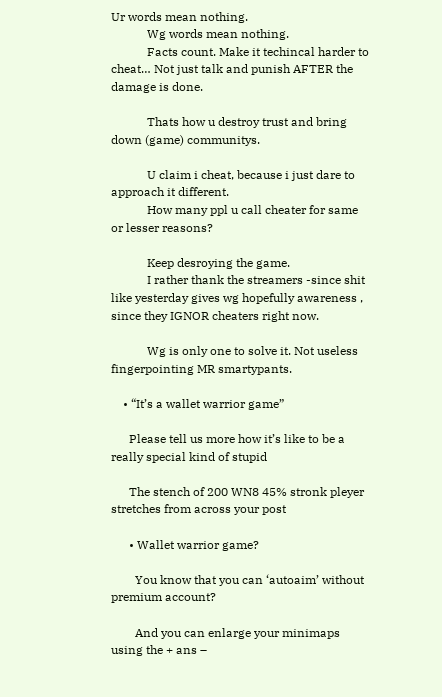Ur words mean nothing.
            Wg words mean nothing.
            Facts count. Make it techincal harder to cheat… Not just talk and punish AFTER the damage is done.

            Thats how u destroy trust and bring down (game) communitys.

            U claim i cheat, because i just dare to approach it different.
            How many ppl u call cheater for same or lesser reasons?

            Keep desroying the game.
            I rather thank the streamers -since shit like yesterday gives wg hopefully awareness , since they IGNOR cheaters right now.

            Wg is only one to solve it. Not useless fingerpointing MR smartypants.

    • “It’s a wallet warrior game”

      Please tell us more how it’s like to be a really special kind of stupid

      The stench of 200 WN8 45% stronk pleyer stretches from across your post

      • Wallet warrior game?

        You know that you can ‘autoaim’ without premium account?

        And you can enlarge your minimaps using the + ans –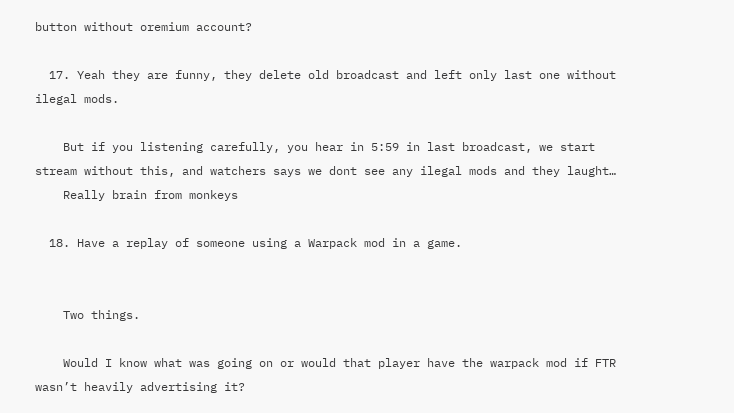button without oremium account?

  17. Yeah they are funny, they delete old broadcast and left only last one without ilegal mods.

    But if you listening carefully, you hear in 5:59 in last broadcast, we start stream without this, and watchers says we dont see any ilegal mods and they laught…
    Really brain from monkeys

  18. Have a replay of someone using a Warpack mod in a game.


    Two things.

    Would I know what was going on or would that player have the warpack mod if FTR wasn’t heavily advertising it?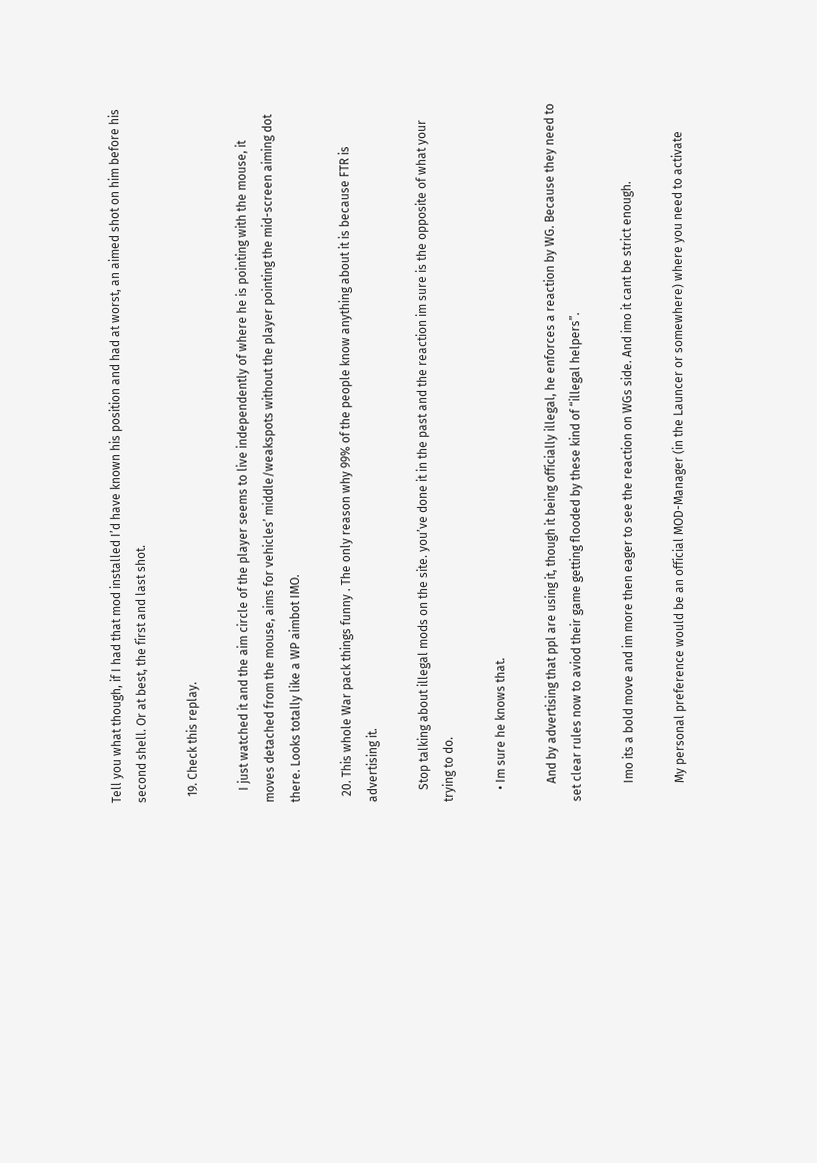Tell you what though, if I had that mod installed I’d have known his position and had at worst, an aimed shot on him before his second shell. Or at best, the first and last shot.

  19. Check this replay.

    I just watched it and the aim circle of the player seems to live independently of where he is pointing with the mouse, it moves detached from the mouse, aims for vehicles’ middle/weakspots without the player pointing the mid-screen aiming dot there. Looks totally like a WP aimbot IMO.

  20. This whole War pack things funny . The only reason why 99% of the people know anything about it is because FTR is advertising it.

    Stop talking about illegal mods on the site. you’ve done it in the past and the reaction im sure is the opposite of what your trying to do.

    • Im sure he knows that.

      And by advertising that ppl are using it, though it being officially illegal, he enforces a reaction by WG. Because they need to set clear rules now to aviod their game getting flooded by these kind of “illegal helpers”.

      Imo its a bold move and im more then eager to see the reaction on WGs side. And imo it cant be strict enough.

      My personal preference would be an official MOD-Manager (in the Launcer or somewhere) where you need to activate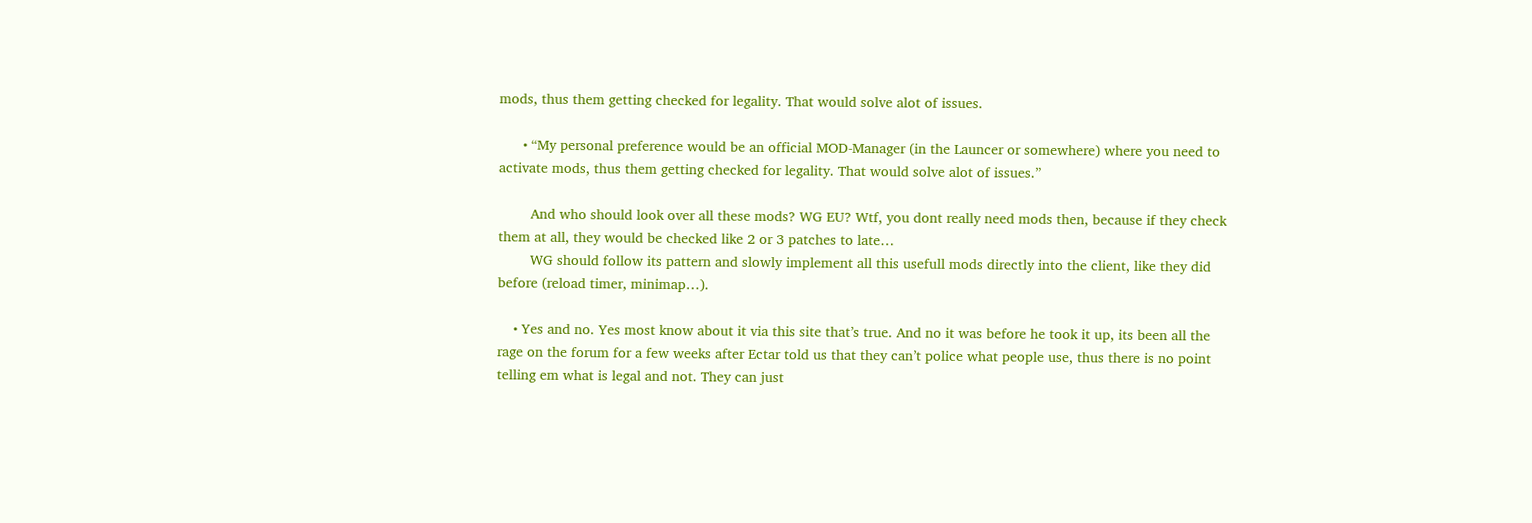mods, thus them getting checked for legality. That would solve alot of issues.

      • “My personal preference would be an official MOD-Manager (in the Launcer or somewhere) where you need to activate mods, thus them getting checked for legality. That would solve alot of issues.”

        And who should look over all these mods? WG EU? Wtf, you dont really need mods then, because if they check them at all, they would be checked like 2 or 3 patches to late…
        WG should follow its pattern and slowly implement all this usefull mods directly into the client, like they did before (reload timer, minimap…).

    • Yes and no. Yes most know about it via this site that’s true. And no it was before he took it up, its been all the rage on the forum for a few weeks after Ectar told us that they can’t police what people use, thus there is no point telling em what is legal and not. They can just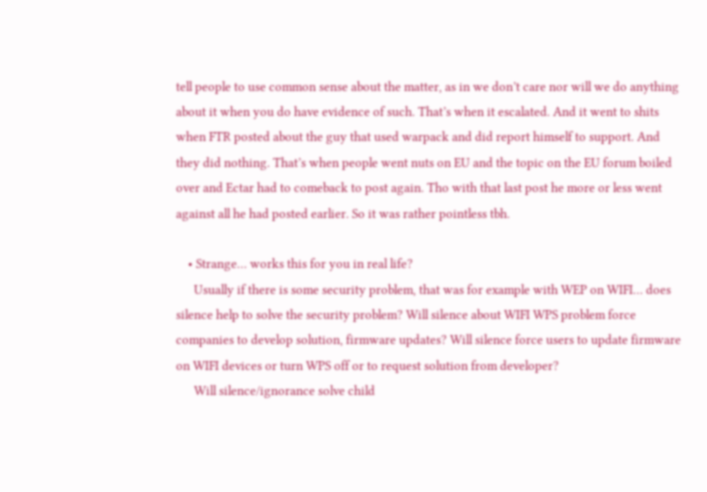tell people to use common sense about the matter, as in we don’t care nor will we do anything about it when you do have evidence of such. That’s when it escalated. And it went to shits when FTR posted about the guy that used warpack and did report himself to support. And they did nothing. That’s when people went nuts on EU and the topic on the EU forum boiled over and Ectar had to comeback to post again. Tho with that last post he more or less went against all he had posted earlier. So it was rather pointless tbh.

    • Strange… works this for you in real life?
      Usually if there is some security problem, that was for example with WEP on WIFI… does silence help to solve the security problem? Will silence about WIFI WPS problem force companies to develop solution, firmware updates? Will silence force users to update firmware on WIFI devices or turn WPS off or to request solution from developer?
      Will silence/ignorance solve child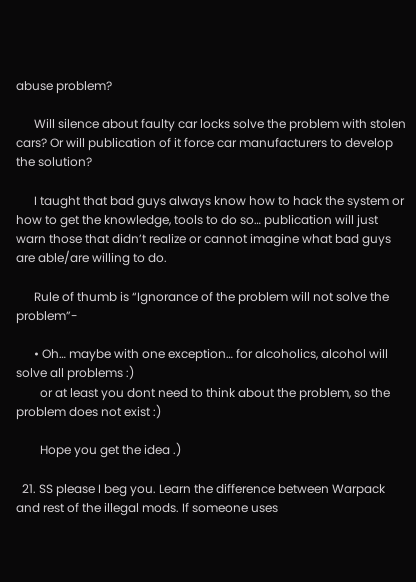abuse problem?

      Will silence about faulty car locks solve the problem with stolen cars? Or will publication of it force car manufacturers to develop the solution?

      I taught that bad guys always know how to hack the system or how to get the knowledge, tools to do so… publication will just warn those that didn’t realize or cannot imagine what bad guys are able/are willing to do.

      Rule of thumb is “Ignorance of the problem will not solve the problem”-

      • Oh… maybe with one exception… for alcoholics, alcohol will solve all problems :)
        or at least you dont need to think about the problem, so the problem does not exist :)

        Hope you get the idea .)

  21. SS please I beg you. Learn the difference between Warpack and rest of the illegal mods. If someone uses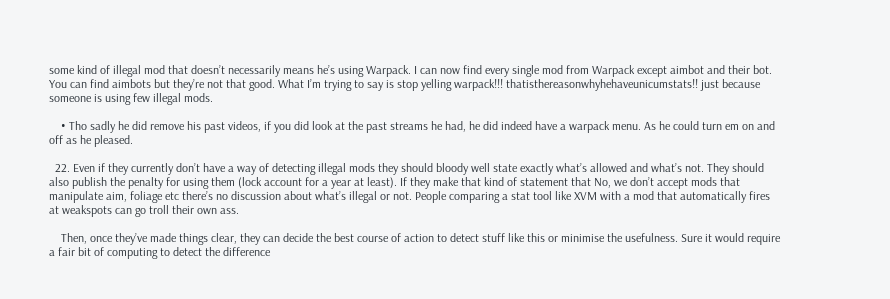some kind of illegal mod that doesn’t necessarily means he’s using Warpack. I can now find every single mod from Warpack except aimbot and their bot. You can find aimbots but they’re not that good. What I’m trying to say is stop yelling warpack!!! thatisthereasonwhyhehaveunicumstats!! just because someone is using few illegal mods.

    • Tho sadly he did remove his past videos, if you did look at the past streams he had, he did indeed have a warpack menu. As he could turn em on and off as he pleased.

  22. Even if they currently don’t have a way of detecting illegal mods they should bloody well state exactly what’s allowed and what’s not. They should also publish the penalty for using them (lock account for a year at least). If they make that kind of statement that No, we don’t accept mods that manipulate aim, foliage etc there’s no discussion about what’s illegal or not. People comparing a stat tool like XVM with a mod that automatically fires at weakspots can go troll their own ass.

    Then, once they’ve made things clear, they can decide the best course of action to detect stuff like this or minimise the usefulness. Sure it would require a fair bit of computing to detect the difference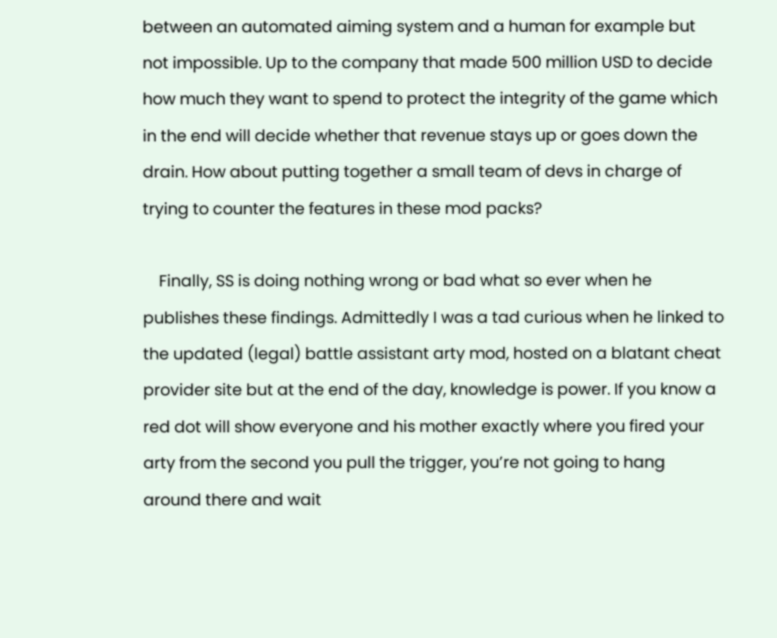between an automated aiming system and a human for example but not impossible. Up to the company that made 500 million USD to decide how much they want to spend to protect the integrity of the game which in the end will decide whether that revenue stays up or goes down the drain. How about putting together a small team of devs in charge of trying to counter the features in these mod packs?

    Finally, SS is doing nothing wrong or bad what so ever when he publishes these findings. Admittedly I was a tad curious when he linked to the updated (legal) battle assistant arty mod, hosted on a blatant cheat provider site but at the end of the day, knowledge is power. If you know a red dot will show everyone and his mother exactly where you fired your arty from the second you pull the trigger, you’re not going to hang around there and wait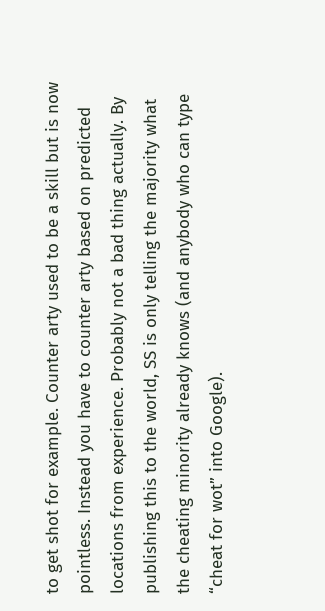to get shot for example. Counter arty used to be a skill but is now pointless. Instead you have to counter arty based on predicted locations from experience. Probably not a bad thing actually. By publishing this to the world, SS is only telling the majority what the cheating minority already knows (and anybody who can type “cheat for wot” into Google).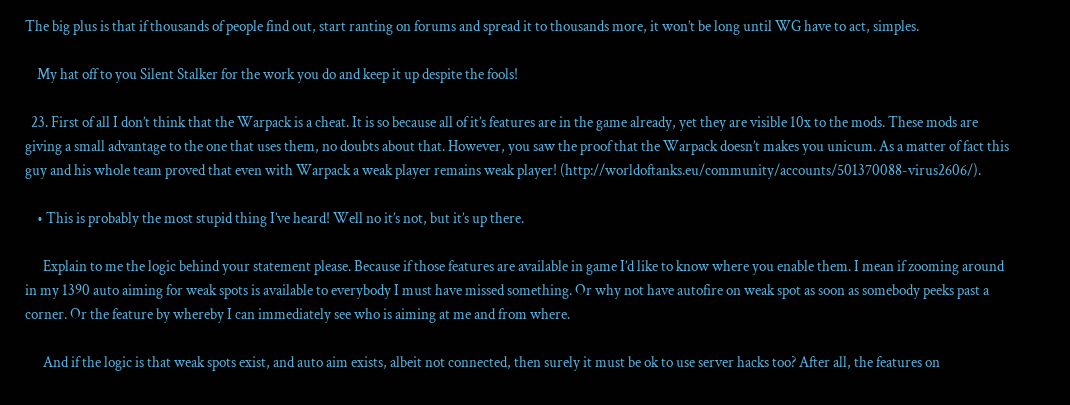The big plus is that if thousands of people find out, start ranting on forums and spread it to thousands more, it won’t be long until WG have to act, simples.

    My hat off to you Silent Stalker for the work you do and keep it up despite the fools!

  23. First of all I don’t think that the Warpack is a cheat. It is so because all of it’s features are in the game already, yet they are visible 10x to the mods. These mods are giving a small advantage to the one that uses them, no doubts about that. However, you saw the proof that the Warpack doesn’t makes you unicum. As a matter of fact this guy and his whole team proved that even with Warpack a weak player remains weak player! (http://worldoftanks.eu/community/accounts/501370088-virus2606/).

    • This is probably the most stupid thing I’ve heard! Well no it’s not, but it’s up there.

      Explain to me the logic behind your statement please. Because if those features are available in game I’d like to know where you enable them. I mean if zooming around in my 1390 auto aiming for weak spots is available to everybody I must have missed something. Or why not have autofire on weak spot as soon as somebody peeks past a corner. Or the feature by whereby I can immediately see who is aiming at me and from where.

      And if the logic is that weak spots exist, and auto aim exists, albeit not connected, then surely it must be ok to use server hacks too? After all, the features on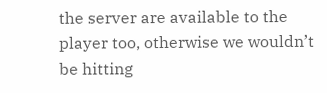the server are available to the player too, otherwise we wouldn’t be hitting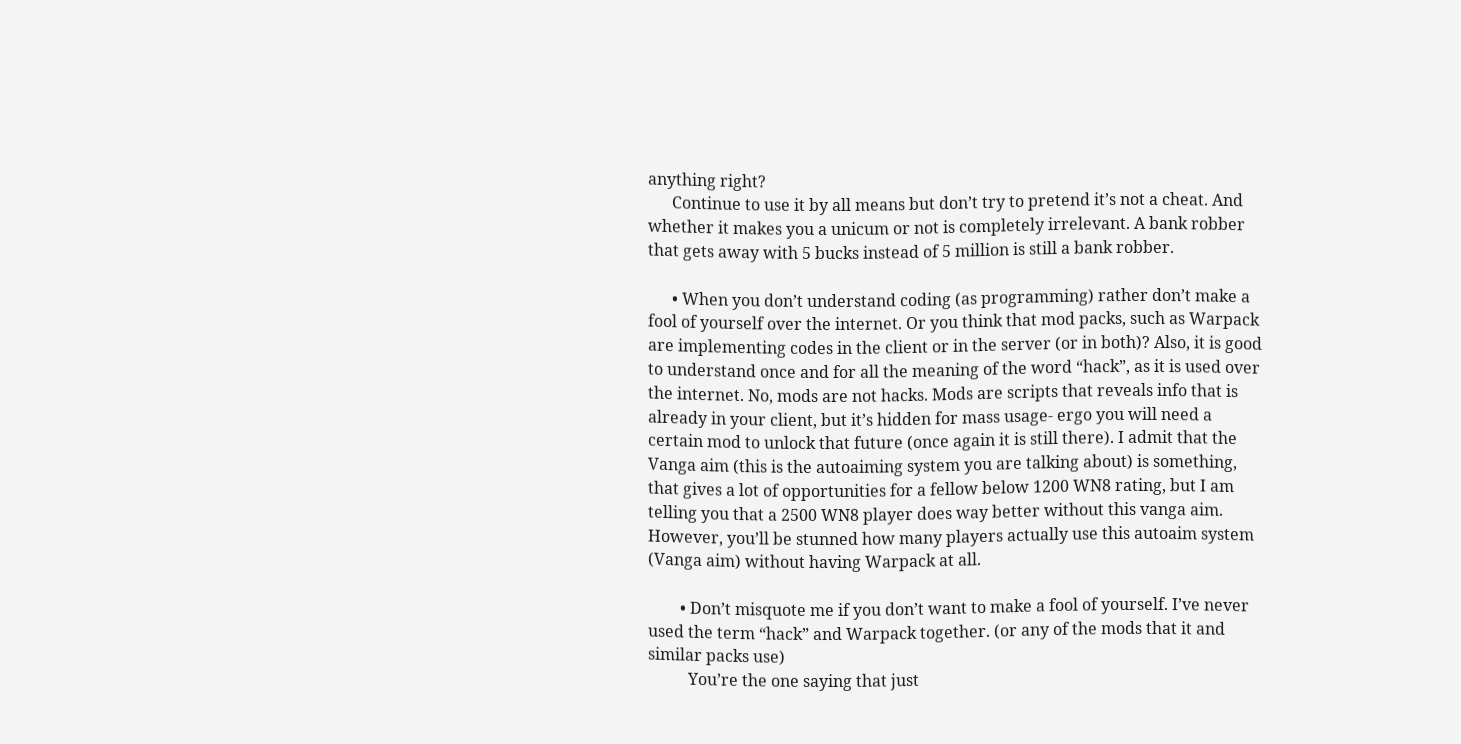anything right?
      Continue to use it by all means but don’t try to pretend it’s not a cheat. And whether it makes you a unicum or not is completely irrelevant. A bank robber that gets away with 5 bucks instead of 5 million is still a bank robber.

      • When you don’t understand coding (as programming) rather don’t make a fool of yourself over the internet. Or you think that mod packs, such as Warpack are implementing codes in the client or in the server (or in both)? Also, it is good to understand once and for all the meaning of the word “hack”, as it is used over the internet. No, mods are not hacks. Mods are scripts that reveals info that is already in your client, but it’s hidden for mass usage- ergo you will need a certain mod to unlock that future (once again it is still there). I admit that the Vanga aim (this is the autoaiming system you are talking about) is something, that gives a lot of opportunities for a fellow below 1200 WN8 rating, but I am telling you that a 2500 WN8 player does way better without this vanga aim. However, you’ll be stunned how many players actually use this autoaim system (Vanga aim) without having Warpack at all.

        • Don’t misquote me if you don’t want to make a fool of yourself. I’ve never used the term “hack” and Warpack together. (or any of the mods that it and similar packs use)
          You’re the one saying that just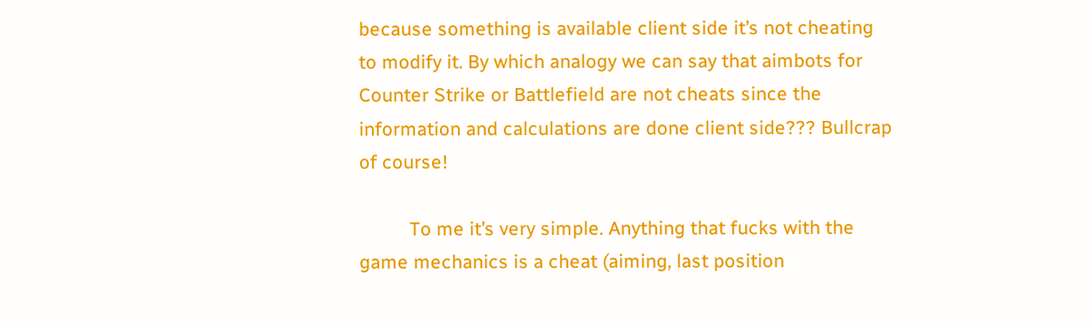because something is available client side it’s not cheating to modify it. By which analogy we can say that aimbots for Counter Strike or Battlefield are not cheats since the information and calculations are done client side??? Bullcrap of course!

          To me it’s very simple. Anything that fucks with the game mechanics is a cheat (aiming, last position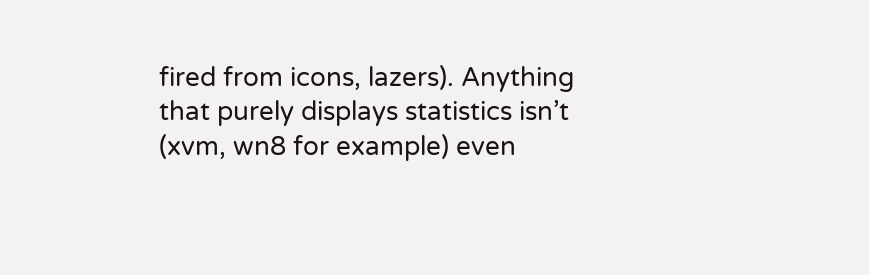fired from icons, lazers). Anything that purely displays statistics isn’t (xvm, wn8 for example) even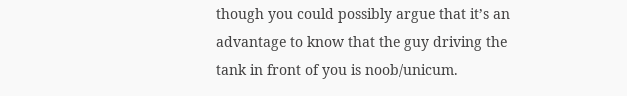though you could possibly argue that it’s an advantage to know that the guy driving the tank in front of you is noob/unicum.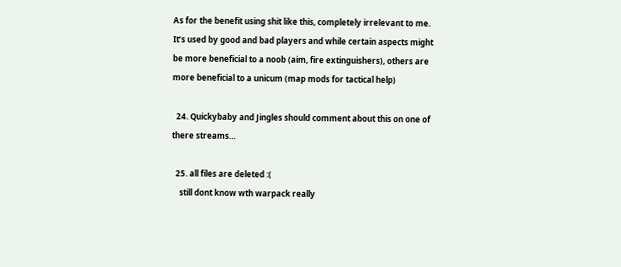As for the benefit using shit like this, completely irrelevant to me. It’s used by good and bad players and while certain aspects might be more beneficial to a noob (aim, fire extinguishers), others are more beneficial to a unicum (map mods for tactical help)

  24. Quickybaby and Jingles should comment about this on one of there streams…

  25. all files are deleted :(
    still dont know wth warpack really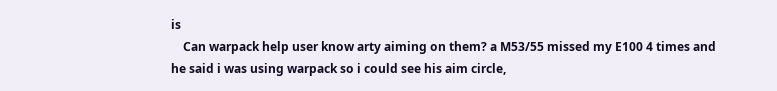is
    Can warpack help user know arty aiming on them? a M53/55 missed my E100 4 times and he said i was using warpack so i could see his aim circle,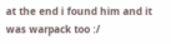at the end i found him and it was warpack too :/